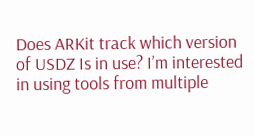Does ARKit track which version of USDZ Is in use? I’m interested in using tools from multiple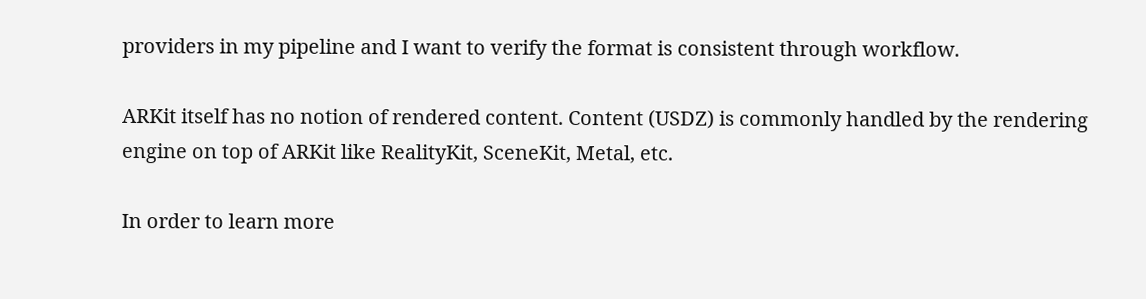providers in my pipeline and I want to verify the format is consistent through workflow.

ARKit itself has no notion of rendered content. Content (USDZ) is commonly handled by the rendering engine on top of ARKit like RealityKit, SceneKit, Metal, etc.

In order to learn more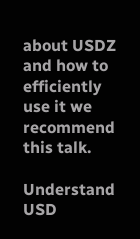about USDZ and how to efficiently use it we recommend this talk.

Understand USD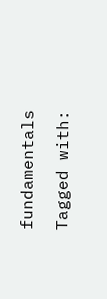fundamentals

Tagged with: